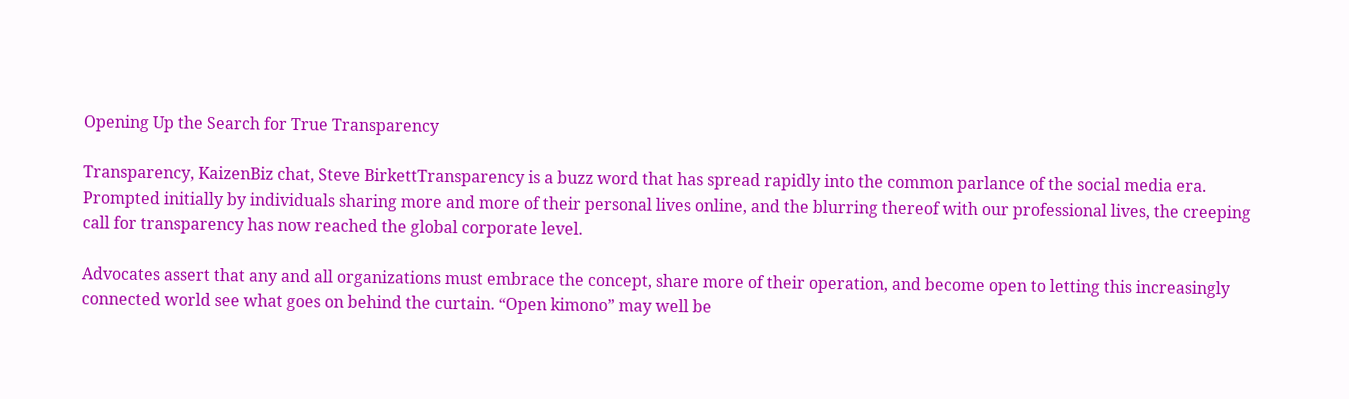Opening Up the Search for True Transparency

Transparency, KaizenBiz chat, Steve BirkettTransparency is a buzz word that has spread rapidly into the common parlance of the social media era. Prompted initially by individuals sharing more and more of their personal lives online, and the blurring thereof with our professional lives, the creeping call for transparency has now reached the global corporate level.

Advocates assert that any and all organizations must embrace the concept, share more of their operation, and become open to letting this increasingly connected world see what goes on behind the curtain. “Open kimono” may well be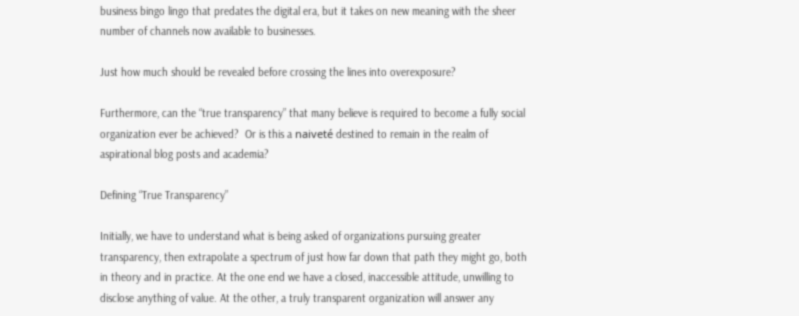business bingo lingo that predates the digital era, but it takes on new meaning with the sheer number of channels now available to businesses.

Just how much should be revealed before crossing the lines into overexposure?

Furthermore, can the “true transparency” that many believe is required to become a fully social organization ever be achieved?  Or is this a naiveté destined to remain in the realm of aspirational blog posts and academia?

Defining “True Transparency”

Initially, we have to understand what is being asked of organizations pursuing greater transparency, then extrapolate a spectrum of just how far down that path they might go, both in theory and in practice. At the one end we have a closed, inaccessible attitude, unwilling to disclose anything of value. At the other, a truly transparent organization will answer any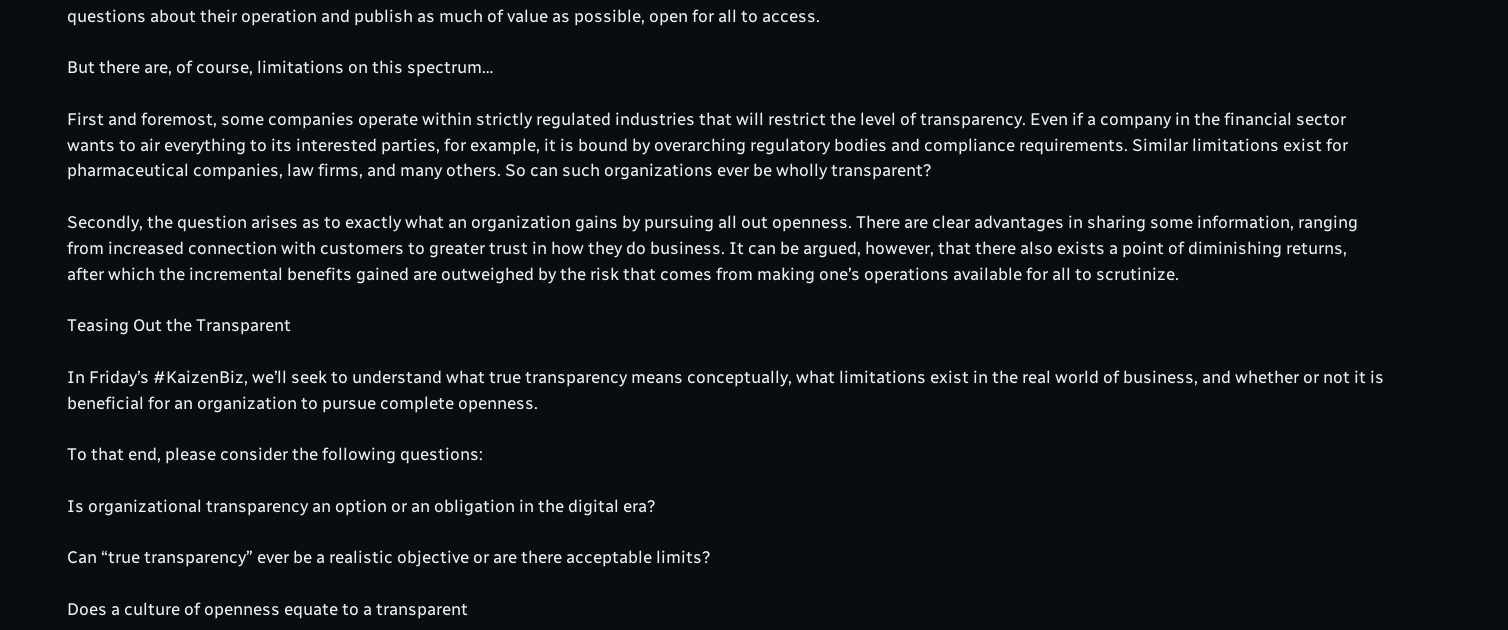questions about their operation and publish as much of value as possible, open for all to access.

But there are, of course, limitations on this spectrum…

First and foremost, some companies operate within strictly regulated industries that will restrict the level of transparency. Even if a company in the financial sector wants to air everything to its interested parties, for example, it is bound by overarching regulatory bodies and compliance requirements. Similar limitations exist for pharmaceutical companies, law firms, and many others. So can such organizations ever be wholly transparent?

Secondly, the question arises as to exactly what an organization gains by pursuing all out openness. There are clear advantages in sharing some information, ranging from increased connection with customers to greater trust in how they do business. It can be argued, however, that there also exists a point of diminishing returns, after which the incremental benefits gained are outweighed by the risk that comes from making one’s operations available for all to scrutinize.

Teasing Out the Transparent

In Friday’s #KaizenBiz, we’ll seek to understand what true transparency means conceptually, what limitations exist in the real world of business, and whether or not it is beneficial for an organization to pursue complete openness.

To that end, please consider the following questions:

Is organizational transparency an option or an obligation in the digital era?

Can “true transparency” ever be a realistic objective or are there acceptable limits?

Does a culture of openness equate to a transparent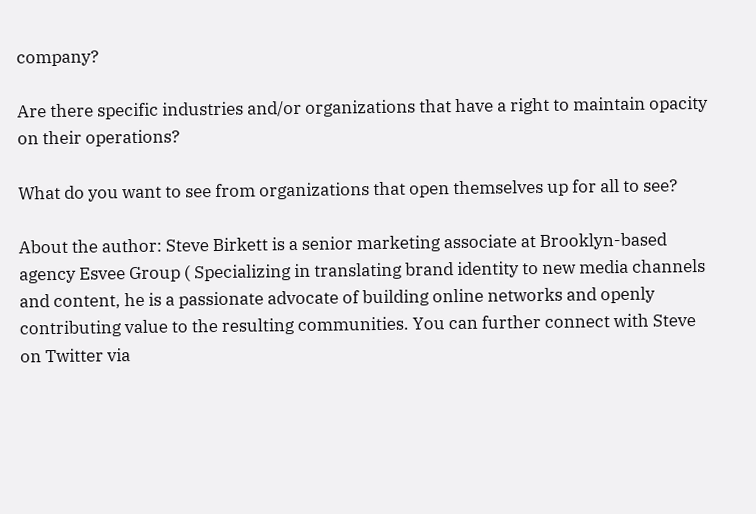company?

Are there specific industries and/or organizations that have a right to maintain opacity on their operations?

What do you want to see from organizations that open themselves up for all to see?

About the author: Steve Birkett is a senior marketing associate at Brooklyn-based agency Esvee Group ( Specializing in translating brand identity to new media channels and content, he is a passionate advocate of building online networks and openly contributing value to the resulting communities. You can further connect with Steve on Twitter via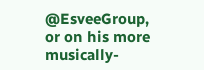@EsveeGroup, or on his more musically-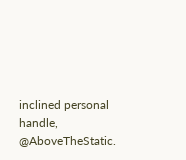inclined personal handle, @AboveTheStatic.